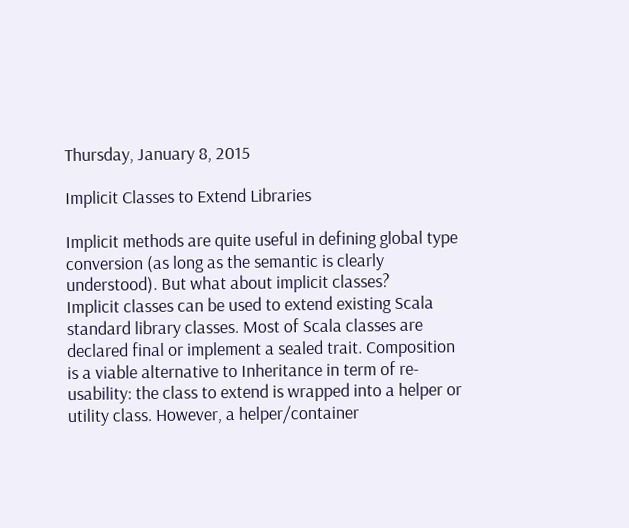Thursday, January 8, 2015

Implicit Classes to Extend Libraries

Implicit methods are quite useful in defining global type conversion (as long as the semantic is clearly understood). But what about implicit classes?
Implicit classes can be used to extend existing Scala standard library classes. Most of Scala classes are declared final or implement a sealed trait. Composition is a viable alternative to Inheritance in term of re-usability: the class to extend is wrapped into a helper or utility class. However, a helper/container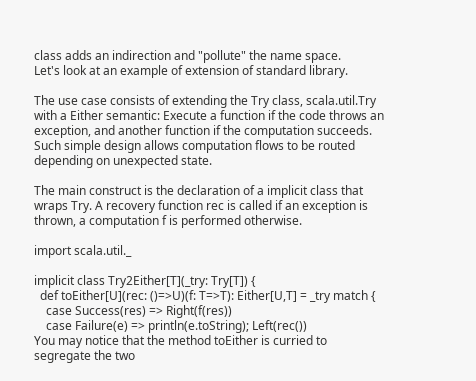class adds an indirection and "pollute" the name space.
Let's look at an example of extension of standard library.

The use case consists of extending the Try class, scala.util.Try with a Either semantic: Execute a function if the code throws an exception, and another function if the computation succeeds. Such simple design allows computation flows to be routed depending on unexpected state.

The main construct is the declaration of a implicit class that wraps Try. A recovery function rec is called if an exception is thrown, a computation f is performed otherwise.

import scala.util._

implicit class Try2Either[T](_try: Try[T]) {
  def toEither[U](rec: ()=>U)(f: T=>T): Either[U,T] = _try match {
    case Success(res) => Right(f(res))
    case Failure(e) => println(e.toString); Left(rec())
You may notice that the method toEither is curried to segregate the two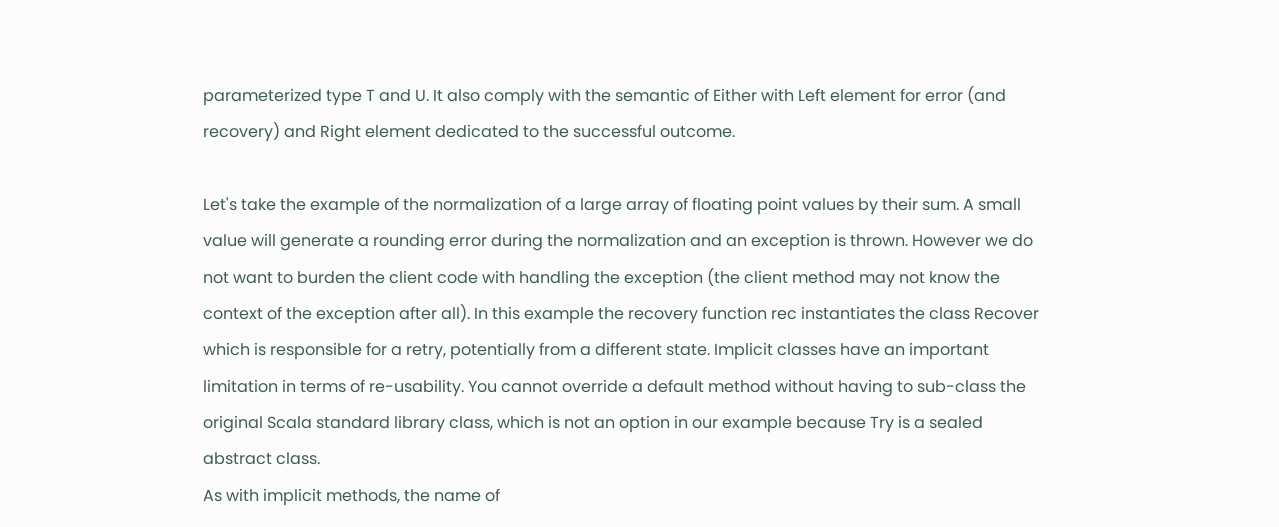parameterized type T and U. It also comply with the semantic of Either with Left element for error (and recovery) and Right element dedicated to the successful outcome.

Let's take the example of the normalization of a large array of floating point values by their sum. A small value will generate a rounding error during the normalization and an exception is thrown. However we do not want to burden the client code with handling the exception (the client method may not know the context of the exception after all). In this example the recovery function rec instantiates the class Recover which is responsible for a retry, potentially from a different state. Implicit classes have an important limitation in terms of re-usability. You cannot override a default method without having to sub-class the original Scala standard library class, which is not an option in our example because Try is a sealed abstract class.
As with implicit methods, the name of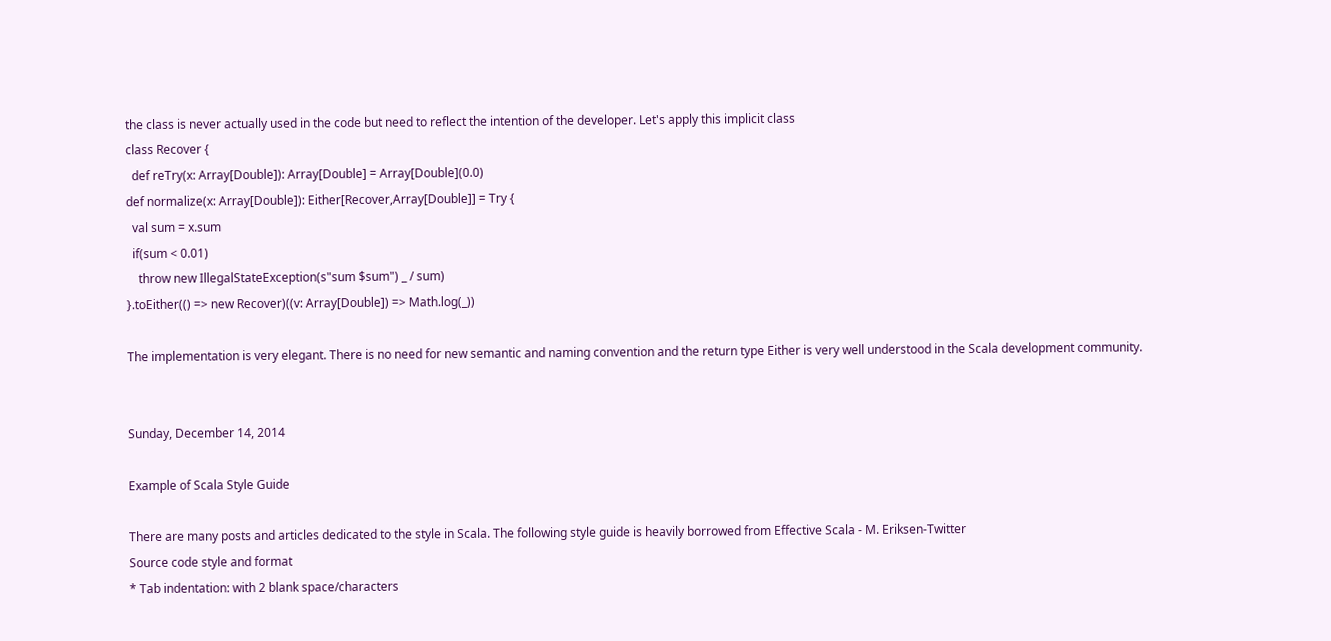the class is never actually used in the code but need to reflect the intention of the developer. Let's apply this implicit class
class Recover {
  def reTry(x: Array[Double]): Array[Double] = Array[Double](0.0)
def normalize(x: Array[Double]): Either[Recover,Array[Double]] = Try {
  val sum = x.sum
  if(sum < 0.01)
    throw new IllegalStateException(s"sum $sum") _ / sum)
}.toEither(() => new Recover)((v: Array[Double]) => Math.log(_))

The implementation is very elegant. There is no need for new semantic and naming convention and the return type Either is very well understood in the Scala development community.


Sunday, December 14, 2014

Example of Scala Style Guide

There are many posts and articles dedicated to the style in Scala. The following style guide is heavily borrowed from Effective Scala - M. Eriksen-Twitter
Source code style and format
* Tab indentation: with 2 blank space/characters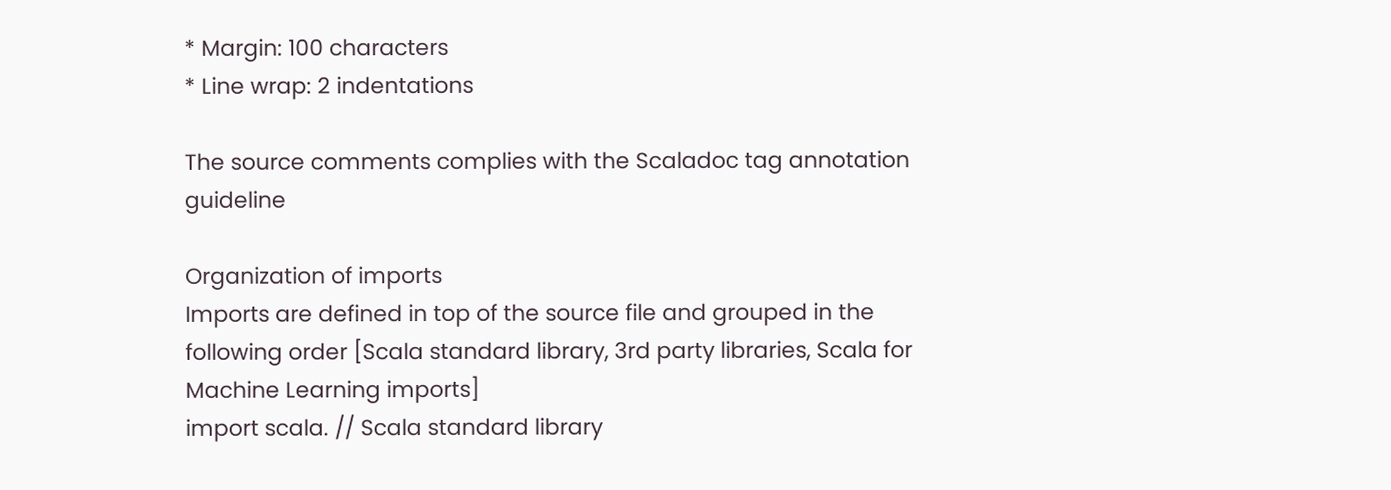* Margin: 100 characters
* Line wrap: 2 indentations

The source comments complies with the Scaladoc tag annotation guideline

Organization of imports
Imports are defined in top of the source file and grouped in the following order [Scala standard library, 3rd party libraries, Scala for Machine Learning imports]
import scala. // Scala standard library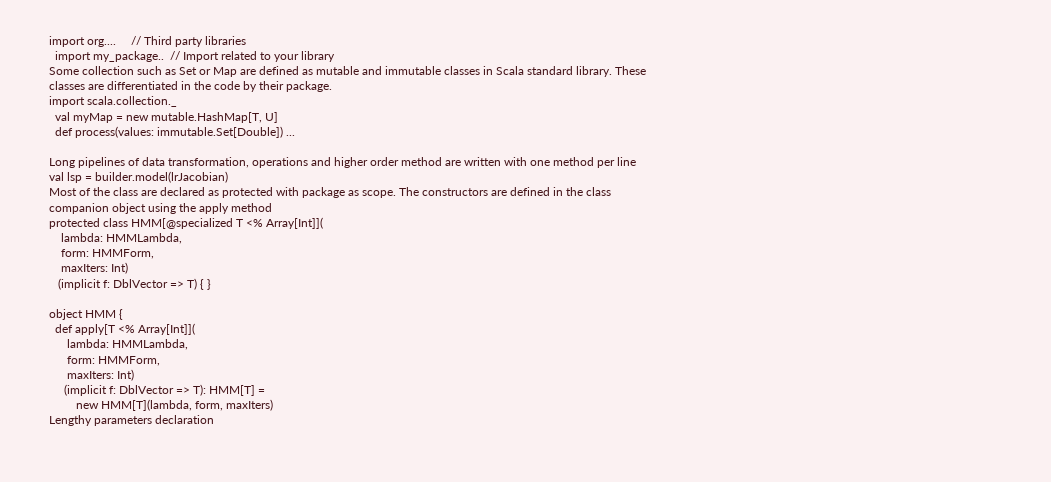import org....     // Third party libraries
  import my_package..  // Import related to your library
Some collection such as Set or Map are defined as mutable and immutable classes in Scala standard library. These classes are differentiated in the code by their package.
import scala.collection._
  val myMap = new mutable.HashMap[T, U]
  def process(values: immutable.Set[Double]) ...

Long pipelines of data transformation, operations and higher order method are written with one method per line
val lsp = builder.model(lrJacobian)
Most of the class are declared as protected with package as scope. The constructors are defined in the class companion object using the apply method
protected class HMM[@specialized T <% Array[Int]](
    lambda: HMMLambda,
    form: HMMForm,
    maxIters: Int)
   (implicit f: DblVector => T) { }

object HMM {
  def apply[T <% Array[Int]](
      lambda: HMMLambda,
      form: HMMForm,
      maxIters: Int)
     (implicit f: DblVector => T): HMM[T] =
         new HMM[T](lambda, form, maxIters)
Lengthy parameters declaration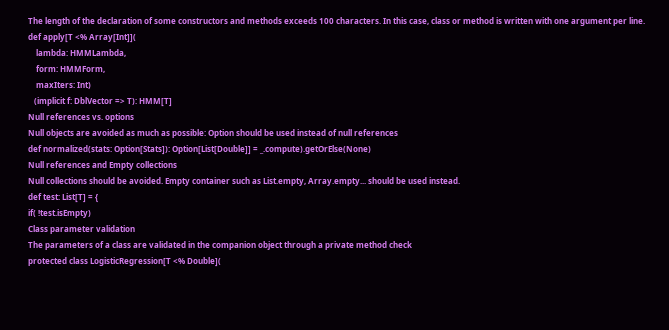The length of the declaration of some constructors and methods exceeds 100 characters. In this case, class or method is written with one argument per line.
def apply[T <% Array[Int]](
    lambda: HMMLambda,
    form: HMMForm,
    maxIters: Int)
   (implicit f: DblVector => T): HMM[T]
Null references vs. options
Null objects are avoided as much as possible: Option should be used instead of null references
def normalized(stats: Option[Stats]): Option[List[Double]] = _.compute).getOrElse(None)
Null references and Empty collections
Null collections should be avoided. Empty container such as List.empty, Array.empty... should be used instead.
def test: List[T] = {
if( !test.isEmpty)
Class parameter validation
The parameters of a class are validated in the companion object through a private method check
protected class LogisticRegression[T <% Double](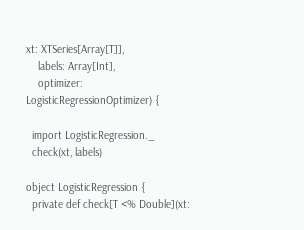xt: XTSeries[Array[T]],
    labels: Array[Int],
    optimizer: LogisticRegressionOptimizer) {

  import LogisticRegression._
  check(xt, labels)

object LogisticRegression {
  private def check[T <% Double](xt: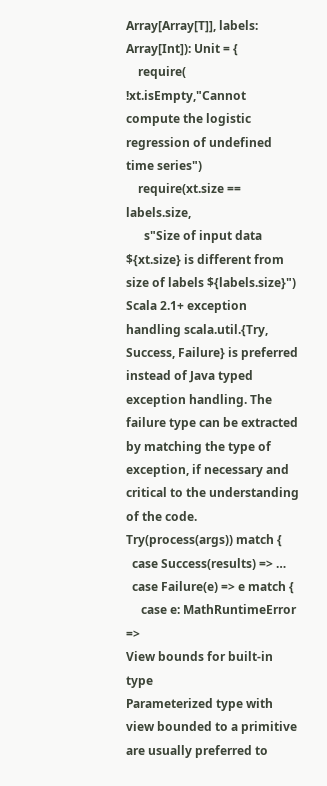Array[Array[T]], labels: Array[Int]): Unit = {
    require( !xt.isEmpty,"Cannot compute the logistic regression of undefined time series")
    require(xt.size == labels.size,
      s"Size of input data ${xt.size} is different from size of labels ${labels.size}")
Scala 2.1+ exception handling scala.util.{Try, Success, Failure} is preferred instead of Java typed exception handling. The failure type can be extracted by matching the type of exception, if necessary and critical to the understanding of the code.
Try(process(args)) match {
  case Success(results) => …
  case Failure(e) => e match {
     case e: MathRuntimeError =>
View bounds for built-in type
Parameterized type with view bounded to a primitive are usually preferred to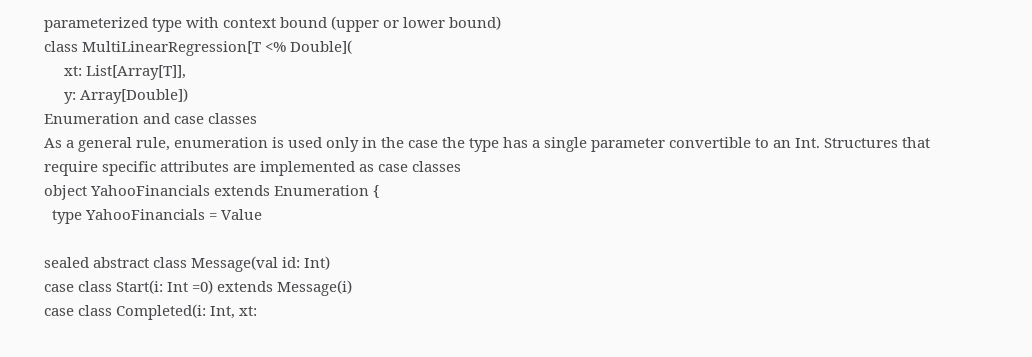parameterized type with context bound (upper or lower bound)
class MultiLinearRegression[T <% Double](
     xt: List[Array[T]],
     y: Array[Double])
Enumeration and case classes
As a general rule, enumeration is used only in the case the type has a single parameter convertible to an Int. Structures that require specific attributes are implemented as case classes
object YahooFinancials extends Enumeration {
  type YahooFinancials = Value

sealed abstract class Message(val id: Int)
case class Start(i: Int =0) extends Message(i)
case class Completed(i: Int, xt: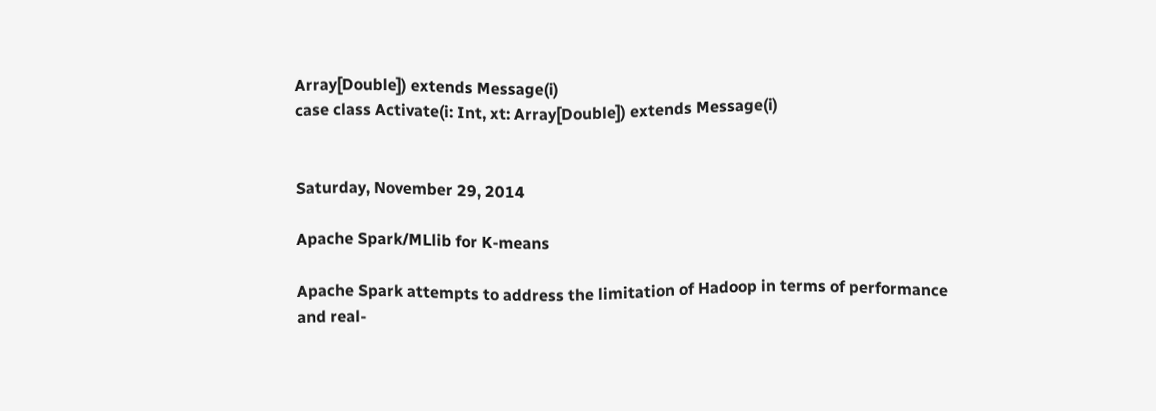Array[Double]) extends Message(i)
case class Activate(i: Int, xt: Array[Double]) extends Message(i)


Saturday, November 29, 2014

Apache Spark/MLlib for K-means

Apache Spark attempts to address the limitation of Hadoop in terms of performance and real-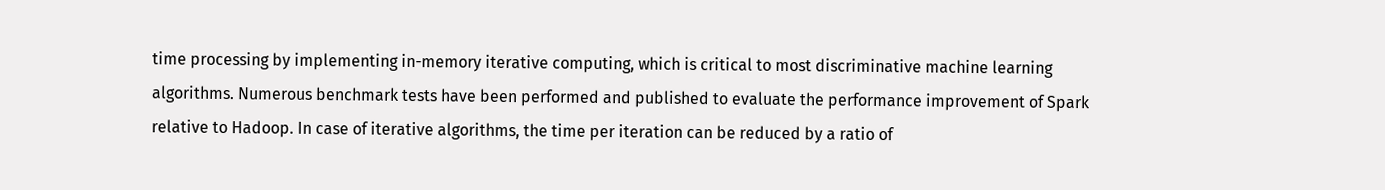time processing by implementing in-memory iterative computing, which is critical to most discriminative machine learning algorithms. Numerous benchmark tests have been performed and published to evaluate the performance improvement of Spark relative to Hadoop. In case of iterative algorithms, the time per iteration can be reduced by a ratio of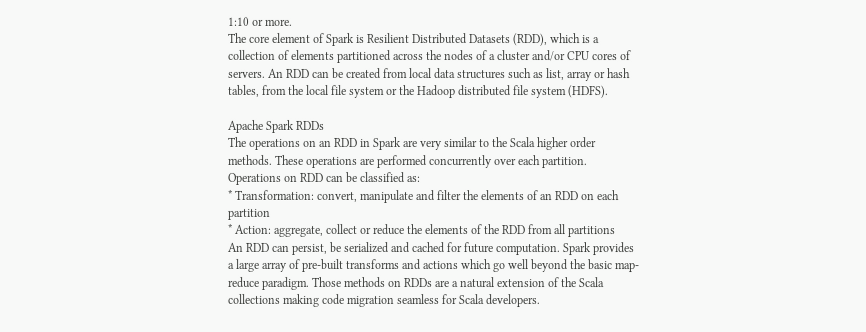1:10 or more.
The core element of Spark is Resilient Distributed Datasets (RDD), which is a collection of elements partitioned across the nodes of a cluster and/or CPU cores of servers. An RDD can be created from local data structures such as list, array or hash tables, from the local file system or the Hadoop distributed file system (HDFS).

Apache Spark RDDs
The operations on an RDD in Spark are very similar to the Scala higher order methods. These operations are performed concurrently over each partition. Operations on RDD can be classified as:
* Transformation: convert, manipulate and filter the elements of an RDD on each partition
* Action: aggregate, collect or reduce the elements of the RDD from all partitions
An RDD can persist, be serialized and cached for future computation. Spark provides a large array of pre-built transforms and actions which go well beyond the basic map-reduce paradigm. Those methods on RDDs are a natural extension of the Scala collections making code migration seamless for Scala developers.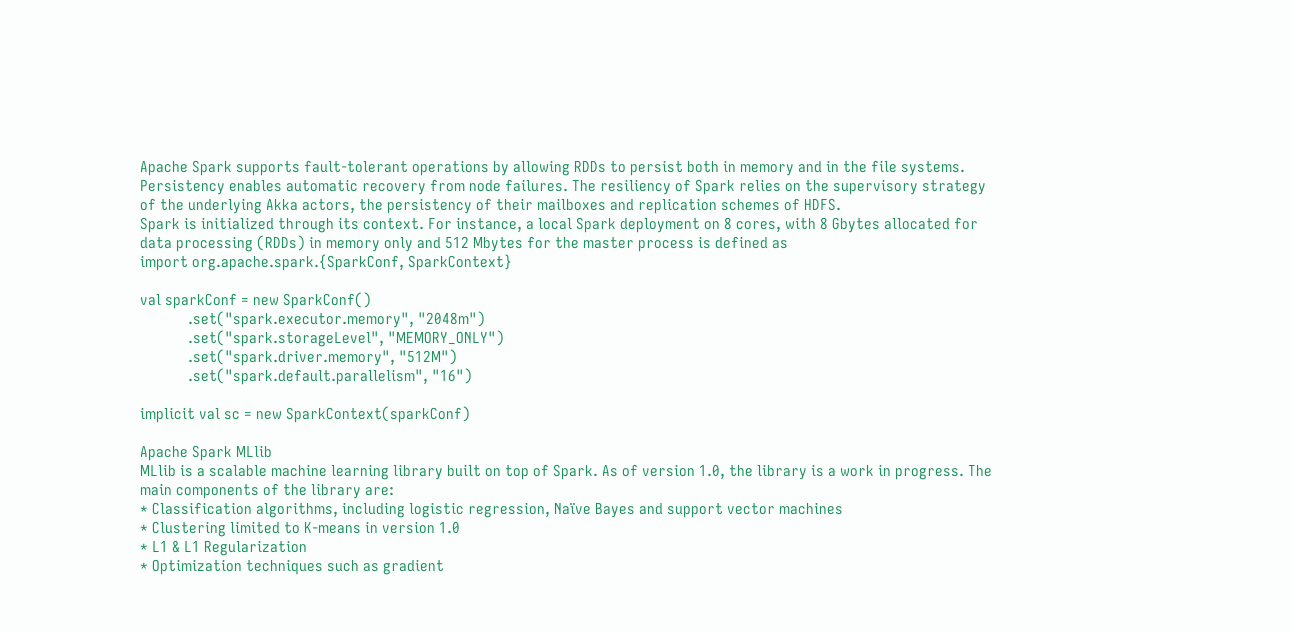Apache Spark supports fault-tolerant operations by allowing RDDs to persist both in memory and in the file systems. Persistency enables automatic recovery from node failures. The resiliency of Spark relies on the supervisory strategy of the underlying Akka actors, the persistency of their mailboxes and replication schemes of HDFS.
Spark is initialized through its context. For instance, a local Spark deployment on 8 cores, with 8 Gbytes allocated for data processing (RDDs) in memory only and 512 Mbytes for the master process is defined as
import org.apache.spark.{SparkConf, SparkContext}

val sparkConf = new SparkConf()
            .set("spark.executor.memory", "2048m")
            .set("spark.storageLevel", "MEMORY_ONLY")
            .set("spark.driver.memory", "512M")
            .set("spark.default.parallelism", "16")

implicit val sc = new SparkContext(sparkConf)

Apache Spark MLlib
MLlib is a scalable machine learning library built on top of Spark. As of version 1.0, the library is a work in progress. The main components of the library are:
* Classification algorithms, including logistic regression, Naïve Bayes and support vector machines
* Clustering limited to K-means in version 1.0
* L1 & L1 Regularization
* Optimization techniques such as gradient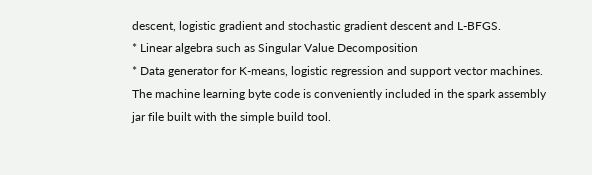descent, logistic gradient and stochastic gradient descent and L-BFGS.
* Linear algebra such as Singular Value Decomposition
* Data generator for K-means, logistic regression and support vector machines.
The machine learning byte code is conveniently included in the spark assembly jar file built with the simple build tool.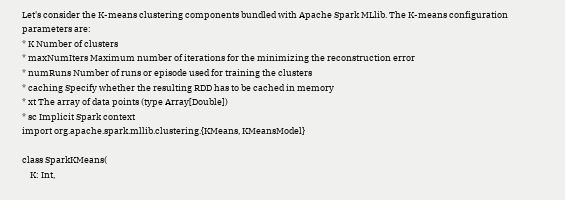Let's consider the K-means clustering components bundled with Apache Spark MLlib. The K-means configuration parameters are:
* K Number of clusters
* maxNumIters Maximum number of iterations for the minimizing the reconstruction error
* numRuns Number of runs or episode used for training the clusters
* caching Specify whether the resulting RDD has to be cached in memory
* xt The array of data points (type Array[Double])
* sc Implicit Spark context
import org.apache.spark.mllib.clustering.{KMeans, KMeansModel}

class SparkKMeans(
    K: Int,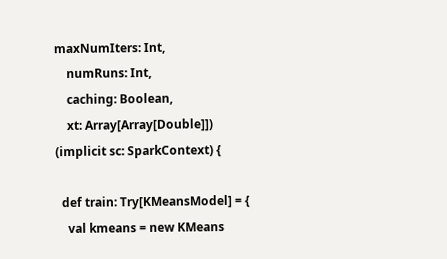maxNumIters: Int,
    numRuns: Int,
    caching: Boolean,
    xt: Array[Array[Double]]) (implicit sc: SparkContext) {

  def train: Try[KMeansModel] = {
    val kmeans = new KMeans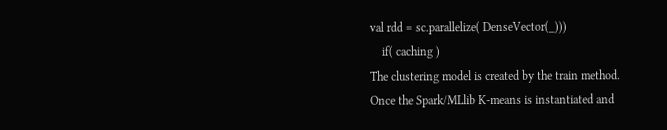val rdd = sc.parallelize( DenseVector(_)))
    if( caching )
The clustering model is created by the train method. Once the Spark/MLlib K-means is instantiated and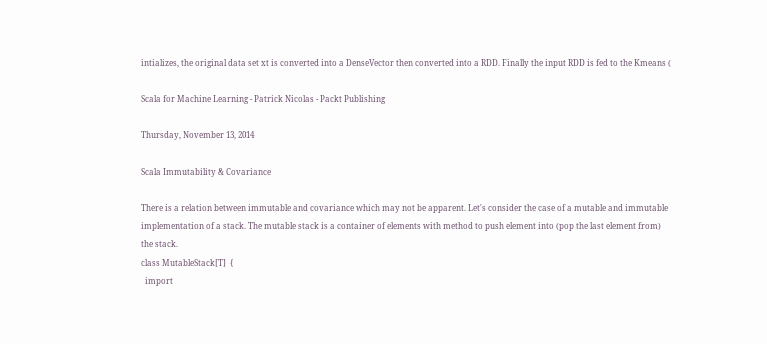intializes, the original data set xt is converted into a DenseVector then converted into a RDD. Finally the input RDD is fed to the Kmeans (

Scala for Machine Learning - Patrick Nicolas - Packt Publishing

Thursday, November 13, 2014

Scala Immutability & Covariance

There is a relation between immutable and covariance which may not be apparent. Let's consider the case of a mutable and immutable implementation of a stack. The mutable stack is a container of elements with method to push element into (pop the last element from) the stack.
class MutableStack[T]  {
  import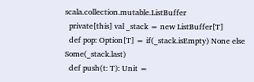scala.collection.mutable.ListBuffer
  private[this] val _stack = new ListBuffer[T]
  def pop: Option[T] = if(_stack.isEmpty) None else Some(_stack.last)
  def push(t: T): Unit =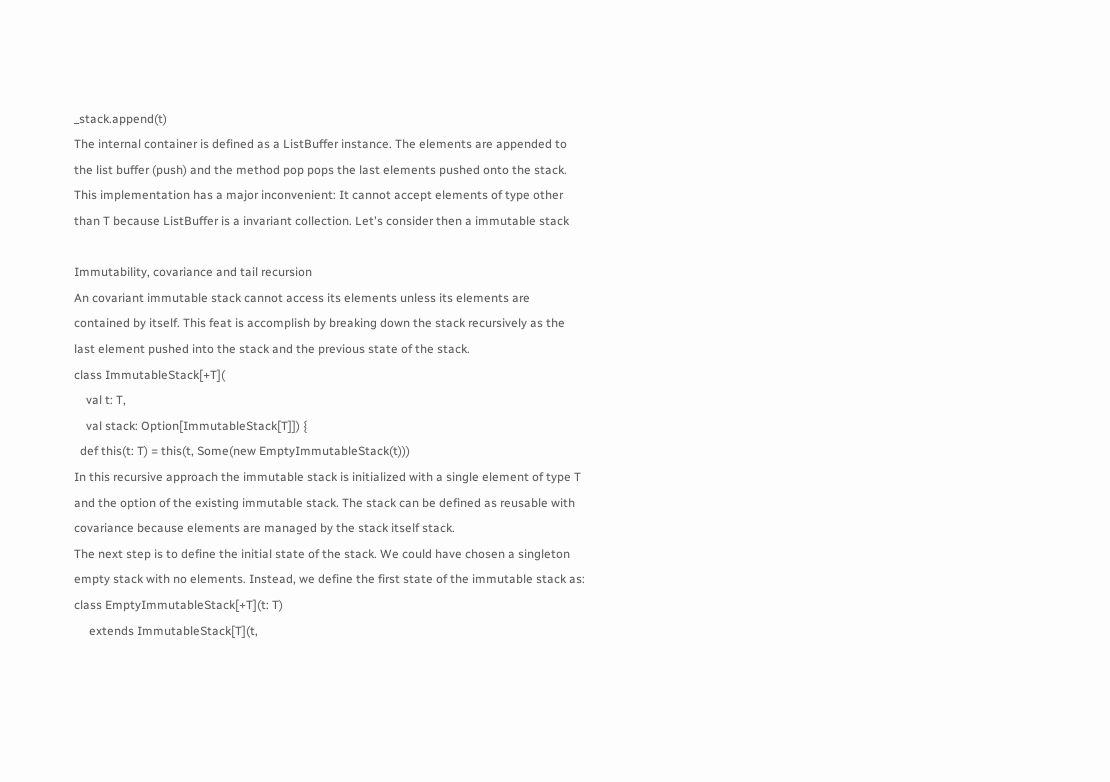_stack.append(t)
The internal container is defined as a ListBuffer instance. The elements are appended to the list buffer (push) and the method pop pops the last elements pushed onto the stack.
This implementation has a major inconvenient: It cannot accept elements of type other than T because ListBuffer is a invariant collection. Let's consider then a immutable stack

Immutability, covariance and tail recursion
An covariant immutable stack cannot access its elements unless its elements are contained by itself. This feat is accomplish by breaking down the stack recursively as the last element pushed into the stack and the previous state of the stack.
class ImmutableStack[+T](
    val t: T,
    val stack: Option[ImmutableStack[T]]) {
  def this(t: T) = this(t, Some(new EmptyImmutableStack(t)))
In this recursive approach the immutable stack is initialized with a single element of type T and the option of the existing immutable stack. The stack can be defined as reusable with covariance because elements are managed by the stack itself stack.
The next step is to define the initial state of the stack. We could have chosen a singleton empty stack with no elements. Instead, we define the first state of the immutable stack as:
class EmptyImmutableStack[+T](t: T)
     extends ImmutableStack[T](t,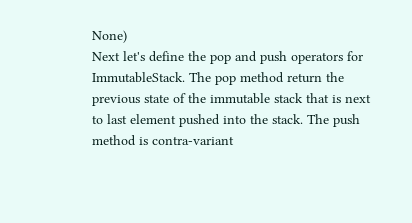None)
Next let's define the pop and push operators for ImmutableStack. The pop method return the previous state of the immutable stack that is next to last element pushed into the stack. The push method is contra-variant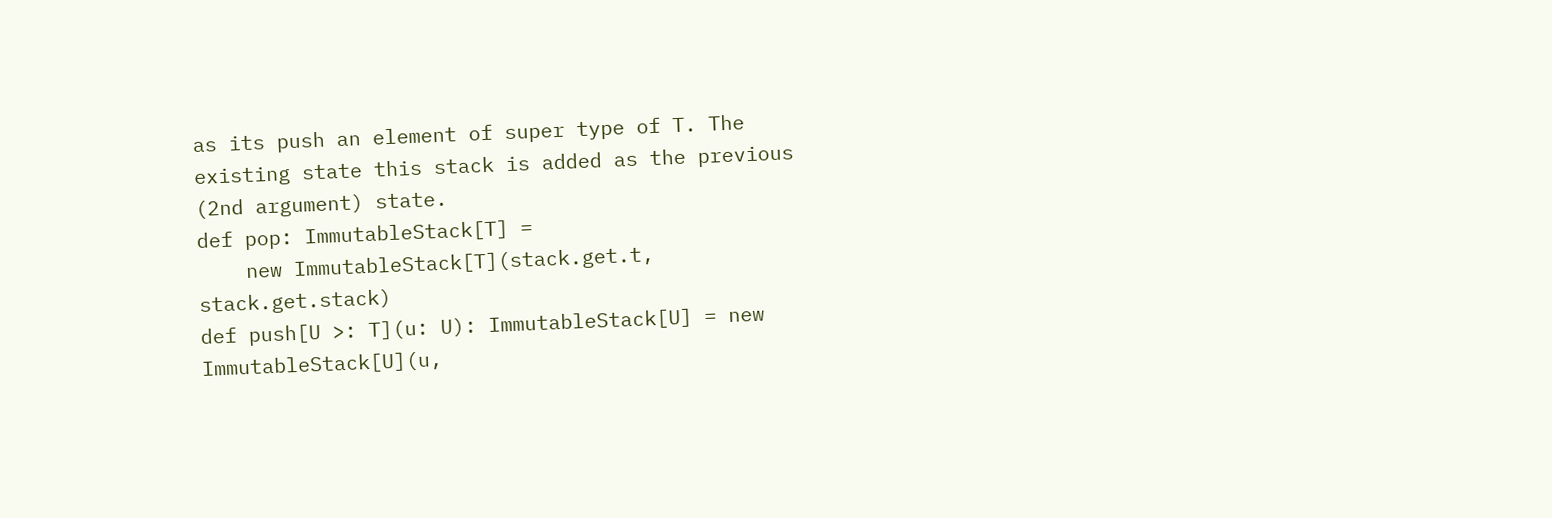as its push an element of super type of T. The existing state this stack is added as the previous (2nd argument) state.
def pop: ImmutableStack[T] =
    new ImmutableStack[T](stack.get.t, stack.get.stack)
def push[U >: T](u: U): ImmutableStack[U] = new ImmutableStack[U](u,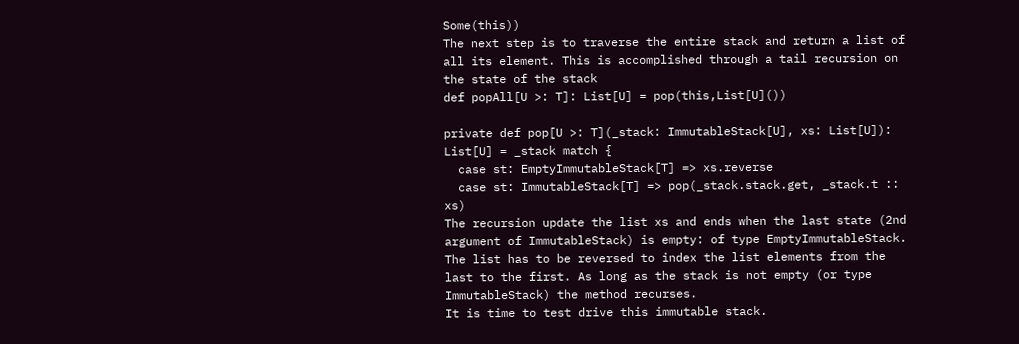Some(this))
The next step is to traverse the entire stack and return a list of all its element. This is accomplished through a tail recursion on the state of the stack
def popAll[U >: T]: List[U] = pop(this,List[U]())

private def pop[U >: T](_stack: ImmutableStack[U], xs: List[U]): List[U] = _stack match {
  case st: EmptyImmutableStack[T] => xs.reverse
  case st: ImmutableStack[T] => pop(_stack.stack.get, _stack.t :: xs)
The recursion update the list xs and ends when the last state (2nd argument of ImmutableStack) is empty: of type EmptyImmutableStack. The list has to be reversed to index the list elements from the last to the first. As long as the stack is not empty (or type ImmutableStack) the method recurses.
It is time to test drive this immutable stack.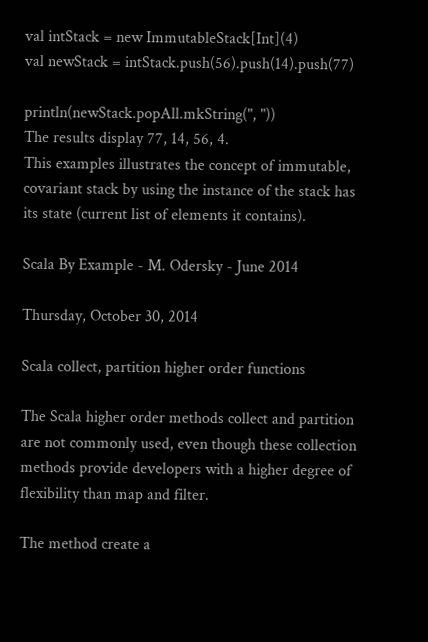val intStack = new ImmutableStack[Int](4)
val newStack = intStack.push(56).push(14).push(77)

println(newStack.popAll.mkString(", "))
The results display 77, 14, 56, 4.
This examples illustrates the concept of immutable, covariant stack by using the instance of the stack has its state (current list of elements it contains).

Scala By Example - M. Odersky - June 2014

Thursday, October 30, 2014

Scala collect, partition higher order functions

The Scala higher order methods collect and partition are not commonly used, even though these collection methods provide developers with a higher degree of flexibility than map and filter.

The method create a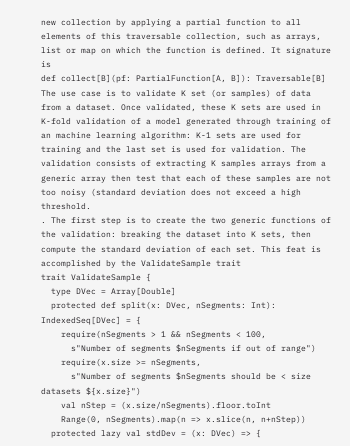new collection by applying a partial function to all elements of this traversable collection, such as arrays, list or map on which the function is defined. It signature is
def collect[B](pf: PartialFunction[A, B]): Traversable[B]
The use case is to validate K set (or samples) of data from a dataset. Once validated, these K sets are used in K-fold validation of a model generated through training of an machine learning algorithm: K-1 sets are used for training and the last set is used for validation. The validation consists of extracting K samples arrays from a generic array then test that each of these samples are not too noisy (standard deviation does not exceed a high threshold.
. The first step is to create the two generic functions of the validation: breaking the dataset into K sets, then compute the standard deviation of each set. This feat is accomplished by the ValidateSample trait
trait ValidateSample {
  type DVec = Array[Double]
  protected def split(x: DVec, nSegments: Int): IndexedSeq[DVec] = {
    require(nSegments > 1 && nSegments < 100,
      s"Number of segments $nSegments if out of range")
    require(x.size >= nSegments,
      s"Number of segments $nSegments should be < size datasets ${x.size}")
    val nStep = (x.size/nSegments).floor.toInt
    Range(0, nSegments).map(n => x.slice(n, n+nStep))
  protected lazy val stdDev = (x: DVec) => {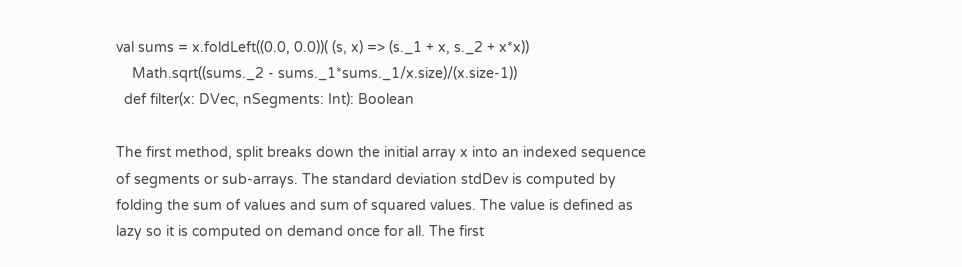val sums = x.foldLeft((0.0, 0.0))( (s, x) => (s._1 + x, s._2 + x*x))
    Math.sqrt((sums._2 - sums._1*sums._1/x.size)/(x.size-1))
  def filter(x: DVec, nSegments: Int): Boolean

The first method, split breaks down the initial array x into an indexed sequence of segments or sub-arrays. The standard deviation stdDev is computed by folding the sum of values and sum of squared values. The value is defined as lazy so it is computed on demand once for all. The first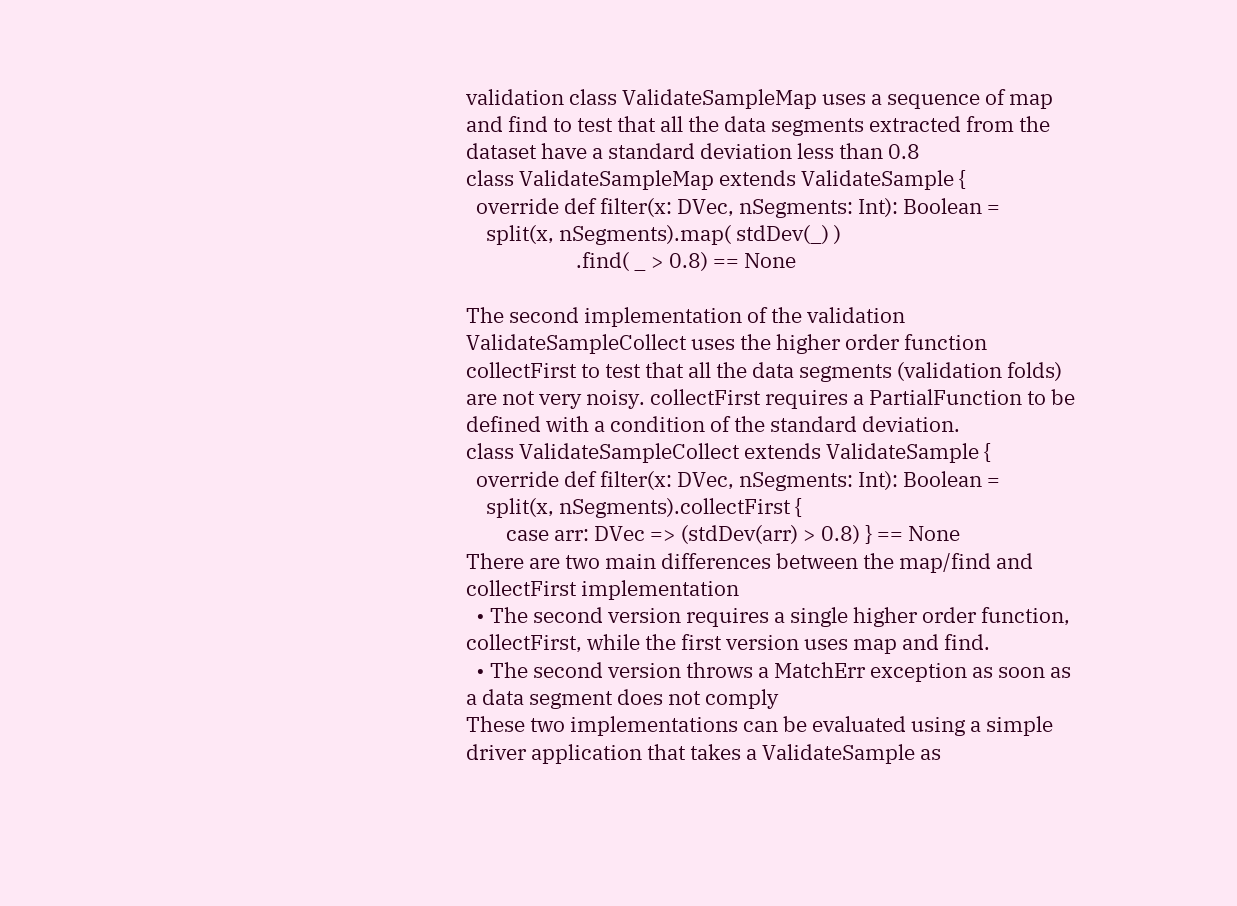validation class ValidateSampleMap uses a sequence of map and find to test that all the data segments extracted from the dataset have a standard deviation less than 0.8
class ValidateSampleMap extends ValidateSample {
  override def filter(x: DVec, nSegments: Int): Boolean =
    split(x, nSegments).map( stdDev(_) )
                      .find( _ > 0.8) == None

The second implementation of the validation ValidateSampleCollect uses the higher order function collectFirst to test that all the data segments (validation folds) are not very noisy. collectFirst requires a PartialFunction to be defined with a condition of the standard deviation.
class ValidateSampleCollect extends ValidateSample {
  override def filter(x: DVec, nSegments: Int): Boolean =
    split(x, nSegments).collectFirst {
        case arr: DVec => (stdDev(arr) > 0.8) } == None
There are two main differences between the map/find and collectFirst implementation
  • The second version requires a single higher order function, collectFirst, while the first version uses map and find.
  • The second version throws a MatchErr exception as soon as a data segment does not comply
These two implementations can be evaluated using a simple driver application that takes a ValidateSample as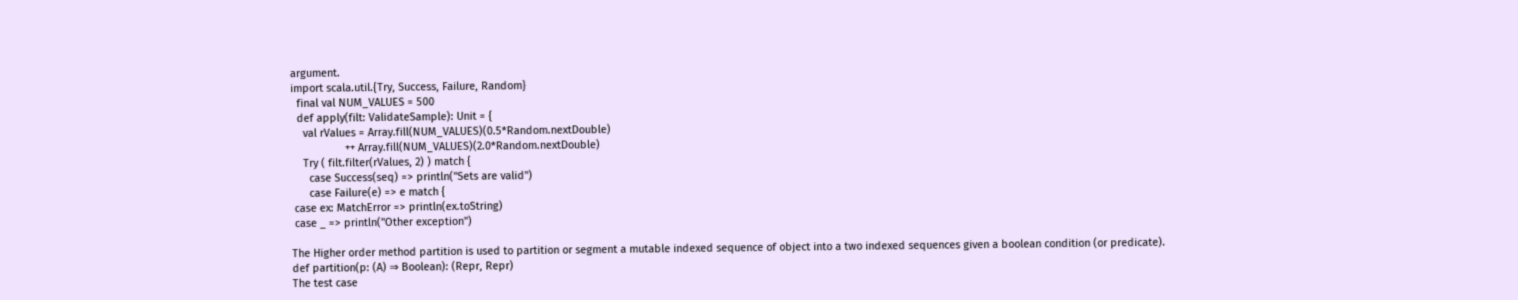argument.
import scala.util.{Try, Success, Failure, Random}
  final val NUM_VALUES = 500
  def apply(filt: ValidateSample): Unit = {
    val rValues = Array.fill(NUM_VALUES)(0.5*Random.nextDouble)
                  ++ Array.fill(NUM_VALUES)(2.0*Random.nextDouble)
    Try ( filt.filter(rValues, 2) ) match {
      case Success(seq) => println("Sets are valid")
      case Failure(e) => e match {
 case ex: MatchError => println(ex.toString)
 case _ => println("Other exception")

The Higher order method partition is used to partition or segment a mutable indexed sequence of object into a two indexed sequences given a boolean condition (or predicate).
def partition(p: (A) ⇒ Boolean): (Repr, Repr)
The test case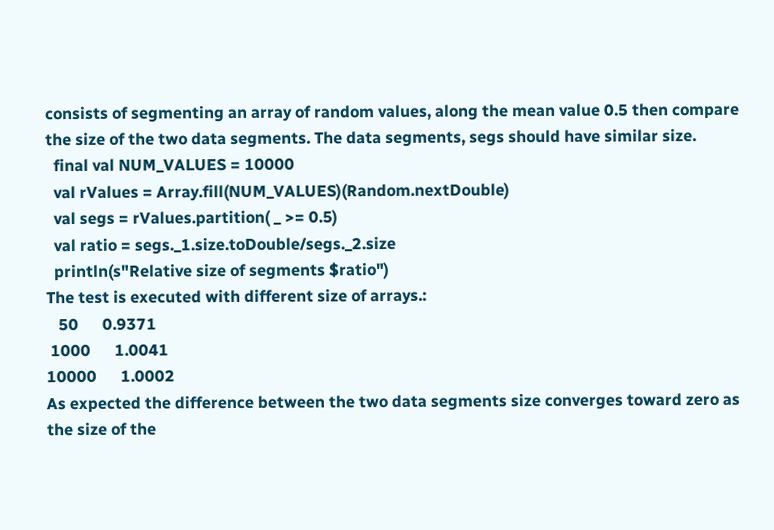consists of segmenting an array of random values, along the mean value 0.5 then compare the size of the two data segments. The data segments, segs should have similar size.
  final val NUM_VALUES = 10000
  val rValues = Array.fill(NUM_VALUES)(Random.nextDouble)
  val segs = rValues.partition( _ >= 0.5)
  val ratio = segs._1.size.toDouble/segs._2.size
  println(s"Relative size of segments $ratio")
The test is executed with different size of arrays.:
   50      0.9371
 1000      1.0041
10000      1.0002
As expected the difference between the two data segments size converges toward zero as the size of the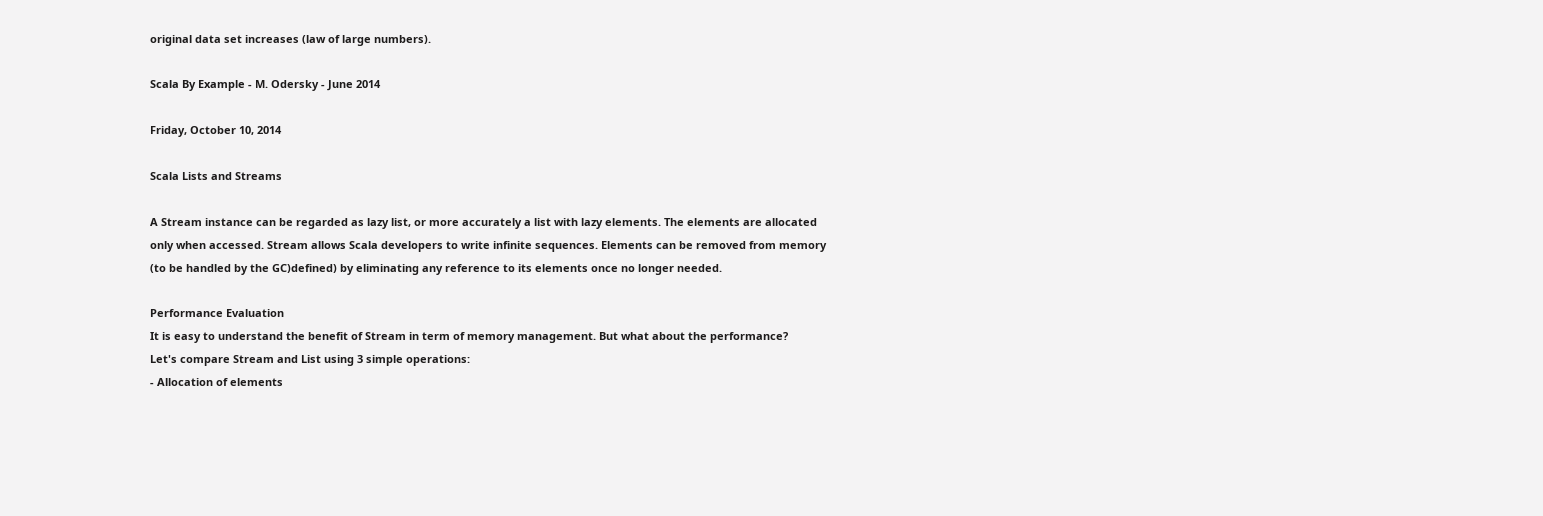original data set increases (law of large numbers).

Scala By Example - M. Odersky - June 2014

Friday, October 10, 2014

Scala Lists and Streams

A Stream instance can be regarded as lazy list, or more accurately a list with lazy elements. The elements are allocated only when accessed. Stream allows Scala developers to write infinite sequences. Elements can be removed from memory (to be handled by the GC)defined) by eliminating any reference to its elements once no longer needed.

Performance Evaluation
It is easy to understand the benefit of Stream in term of memory management. But what about the performance?
Let's compare Stream and List using 3 simple operations:
- Allocation of elements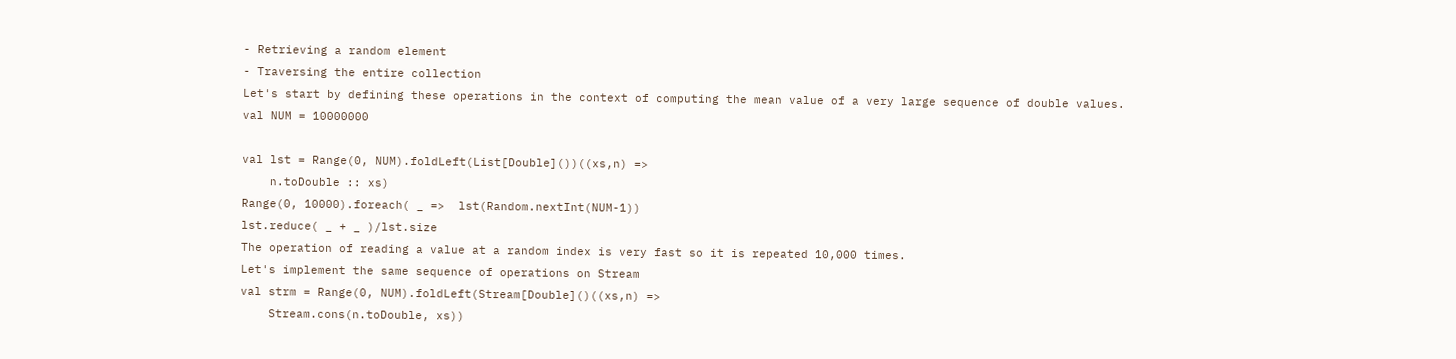- Retrieving a random element
- Traversing the entire collection
Let's start by defining these operations in the context of computing the mean value of a very large sequence of double values.
val NUM = 10000000

val lst = Range(0, NUM).foldLeft(List[Double]())((xs,n) =>
    n.toDouble :: xs)
Range(0, 10000).foreach( _ =>  lst(Random.nextInt(NUM-1))
lst.reduce( _ + _ )/lst.size
The operation of reading a value at a random index is very fast so it is repeated 10,000 times.
Let's implement the same sequence of operations on Stream
val strm = Range(0, NUM).foldLeft(Stream[Double]()((xs,n) =>
    Stream.cons(n.toDouble, xs))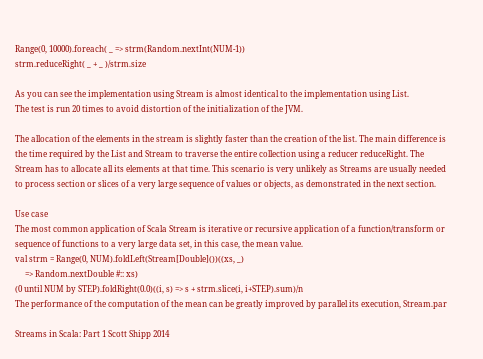Range(0, 10000).foreach( _ => strm(Random.nextInt(NUM-1))
strm.reduceRight( _ + _ )/strm.size

As you can see the implementation using Stream is almost identical to the implementation using List.
The test is run 20 times to avoid distortion of the initialization of the JVM.

The allocation of the elements in the stream is slightly faster than the creation of the list. The main difference is the time required by the List and Stream to traverse the entire collection using a reducer reduceRight. The Stream has to allocate all its elements at that time. This scenario is very unlikely as Streams are usually needed to process section or slices of a very large sequence of values or objects, as demonstrated in the next section.

Use case
The most common application of Scala Stream is iterative or recursive application of a function/transform or sequence of functions to a very large data set, in this case, the mean value.
val strm = Range(0, NUM).foldLeft(Stream[Double]())((xs, _)
     => Random.nextDouble #:: xs)
(0 until NUM by STEP).foldRight(0.0)((i, s) => s + strm.slice(i, i+STEP).sum)/n
The performance of the computation of the mean can be greatly improved by parallel its execution, Stream.par

Streams in Scala: Part 1 Scott Shipp 2014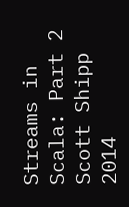Streams in Scala: Part 2 Scott Shipp 2014